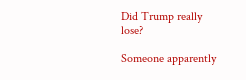Did Trump really lose?

Someone apparently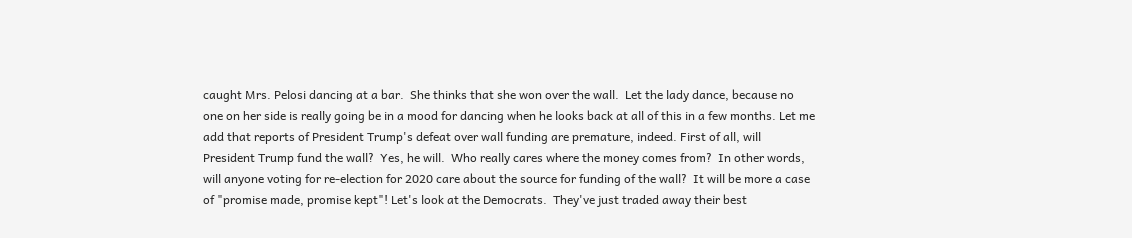caught Mrs. Pelosi dancing at a bar.  She thinks that she won over the wall.  Let the lady dance, because no one on her side is really going be in a mood for dancing when he looks back at all of this in a few months. Let me add that reports of President Trump's defeat over wall funding are premature, indeed. First of all, will President Trump fund the wall?  Yes, he will.  Who really cares where the money comes from?  In other words, will anyone voting for re-election for 2020 care about the source for funding of the wall?  It will be more a case of "promise made, promise kept"! Let's look at the Democrats.  They've just traded away their best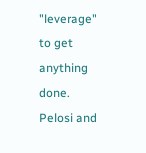"leverage" to get anything done.  Pelosi and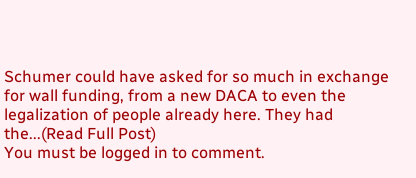Schumer could have asked for so much in exchange for wall funding, from a new DACA to even the legalization of people already here. They had the...(Read Full Post)
You must be logged in to comment.